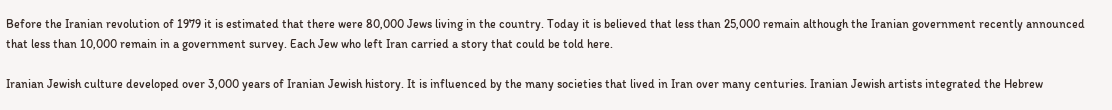Before the Iranian revolution of 1979 it is estimated that there were 80,000 Jews living in the country. Today it is believed that less than 25,000 remain although the Iranian government recently announced that less than 10,000 remain in a government survey. Each Jew who left Iran carried a story that could be told here.

Iranian Jewish culture developed over 3,000 years of Iranian Jewish history. It is influenced by the many societies that lived in Iran over many centuries. Iranian Jewish artists integrated the Hebrew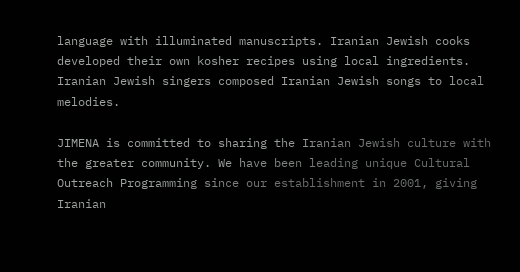language with illuminated manuscripts. Iranian Jewish cooks developed their own kosher recipes using local ingredients. Iranian Jewish singers composed Iranian Jewish songs to local melodies.

JIMENA is committed to sharing the Iranian Jewish culture with the greater community. We have been leading unique Cultural Outreach Programming since our establishment in 2001, giving Iranian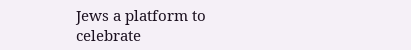Jews a platform to celebrate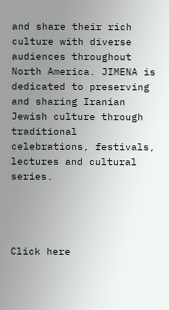and share their rich culture with diverse audiences throughout North America. JIMENA is dedicated to preserving and sharing Iranian Jewish culture through traditional celebrations, festivals, lectures and cultural series.




Click here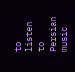to listen to Persian music